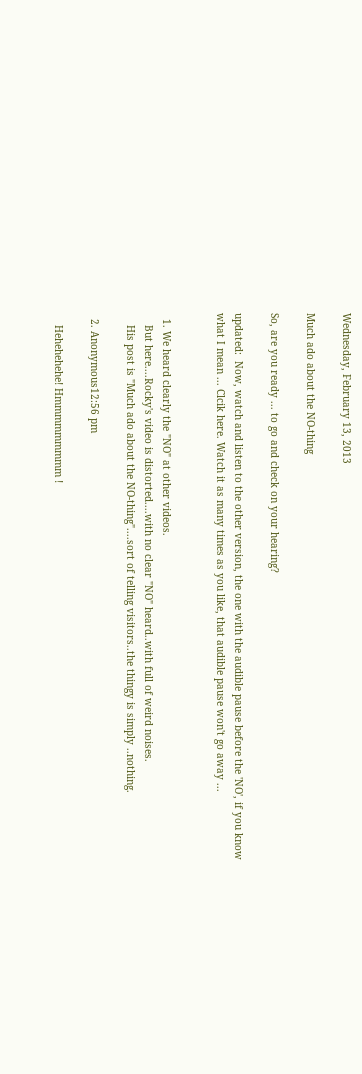Wednesday, February 13, 2013

Much ado about the NO-thing

So, are you ready ... to go and check on your hearing?

updated:  Now, watch and listen to the other version, the one with the audible pause before the 'NO', if you know what I mean ... Clcik here. Watch it as many times as you like, that audible pause won't go away ...


  1. We heard clearly the "NO" at other videos.
    But here....Rocky's video is distorted....with no clear "NO" heard..with full of weird noises.
    His post is "Much ado about the NO-thing"....sort of telling visitors..the thingy is simply ..nothing.

  2. Anonymous12:56 pm

    Hehehehehe! Hmmmmmmmmm !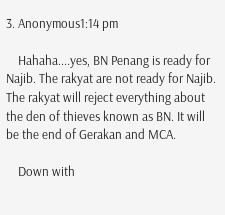3. Anonymous1:14 pm

    Hahaha....yes, BN Penang is ready for Najib. The rakyat are not ready for Najib. The rakyat will reject everything about the den of thieves known as BN. It will be the end of Gerakan and MCA.

    Down with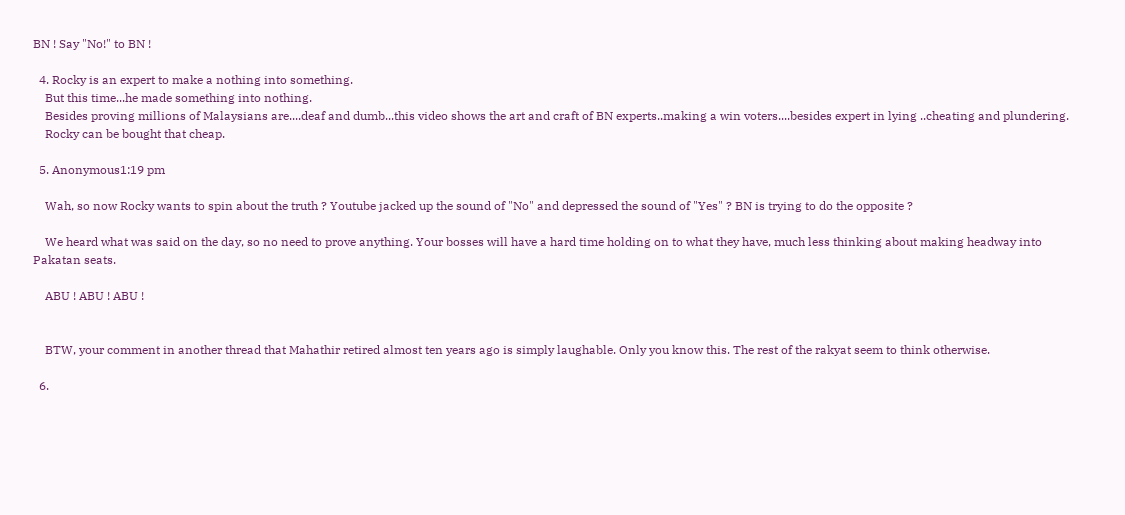BN ! Say "No!" to BN !

  4. Rocky is an expert to make a nothing into something.
    But this time...he made something into nothing.
    Besides proving millions of Malaysians are....deaf and dumb...this video shows the art and craft of BN experts..making a win voters....besides expert in lying ..cheating and plundering.
    Rocky can be bought that cheap.

  5. Anonymous1:19 pm

    Wah, so now Rocky wants to spin about the truth ? Youtube jacked up the sound of "No" and depressed the sound of "Yes" ? BN is trying to do the opposite ?

    We heard what was said on the day, so no need to prove anything. Your bosses will have a hard time holding on to what they have, much less thinking about making headway into Pakatan seats.

    ABU ! ABU ! ABU !


    BTW, your comment in another thread that Mahathir retired almost ten years ago is simply laughable. Only you know this. The rest of the rakyat seem to think otherwise.

  6.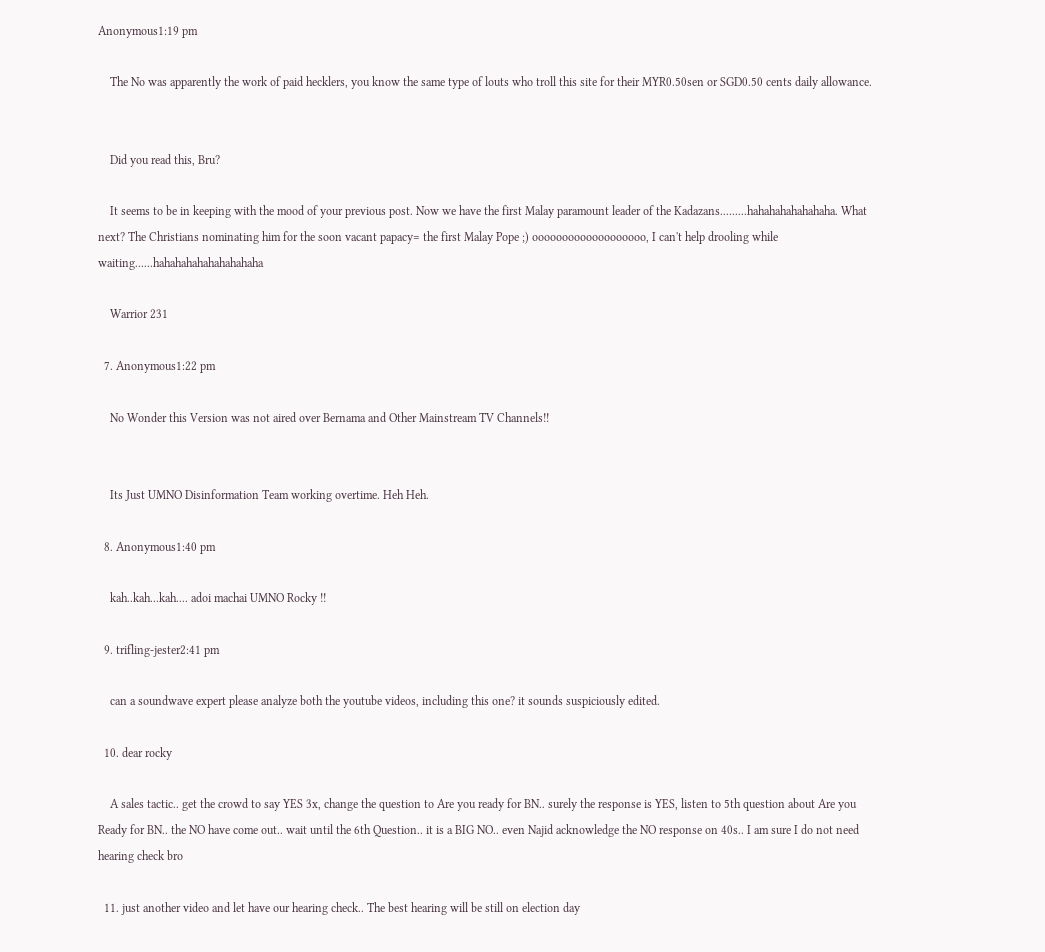Anonymous1:19 pm

    The No was apparently the work of paid hecklers, you know the same type of louts who troll this site for their MYR0.50sen or SGD0.50 cents daily allowance.


    Did you read this, Bru?

    It seems to be in keeping with the mood of your previous post. Now we have the first Malay paramount leader of the Kadazans.........hahahahahahahaha. What next? The Christians nominating him for the soon vacant papacy= the first Malay Pope ;) ooooooooooooooooooo, I can't help drooling while waiting......hahahahahahahahahaha

    Warrior 231

  7. Anonymous1:22 pm

    No Wonder this Version was not aired over Bernama and Other Mainstream TV Channels!!


    Its Just UMNO Disinformation Team working overtime. Heh Heh.

  8. Anonymous1:40 pm

    kah..kah...kah.... adoi machai UMNO Rocky !!

  9. trifling-jester2:41 pm

    can a soundwave expert please analyze both the youtube videos, including this one? it sounds suspiciously edited.

  10. dear rocky

    A sales tactic.. get the crowd to say YES 3x, change the question to Are you ready for BN.. surely the response is YES, listen to 5th question about Are you Ready for BN.. the NO have come out.. wait until the 6th Question.. it is a BIG NO.. even Najid acknowledge the NO response on 40s.. I am sure I do not need hearing check bro

  11. just another video and let have our hearing check.. The best hearing will be still on election day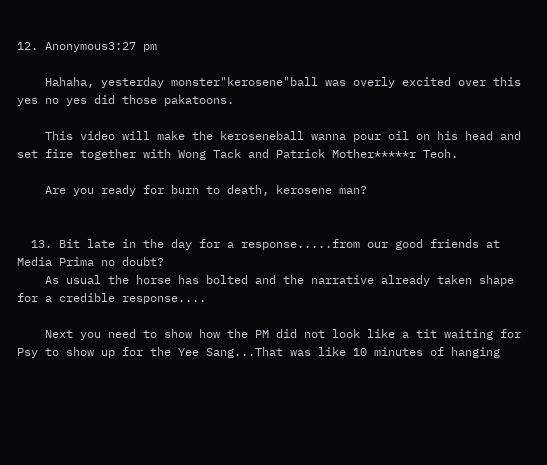12. Anonymous3:27 pm

    Hahaha, yesterday monster"kerosene"ball was overly excited over this yes no yes did those pakatoons.

    This video will make the keroseneball wanna pour oil on his head and set fire together with Wong Tack and Patrick Mother*****r Teoh.

    Are you ready for burn to death, kerosene man?


  13. Bit late in the day for a response.....from our good friends at Media Prima no doubt?
    As usual the horse has bolted and the narrative already taken shape for a credible response....

    Next you need to show how the PM did not look like a tit waiting for Psy to show up for the Yee Sang...That was like 10 minutes of hanging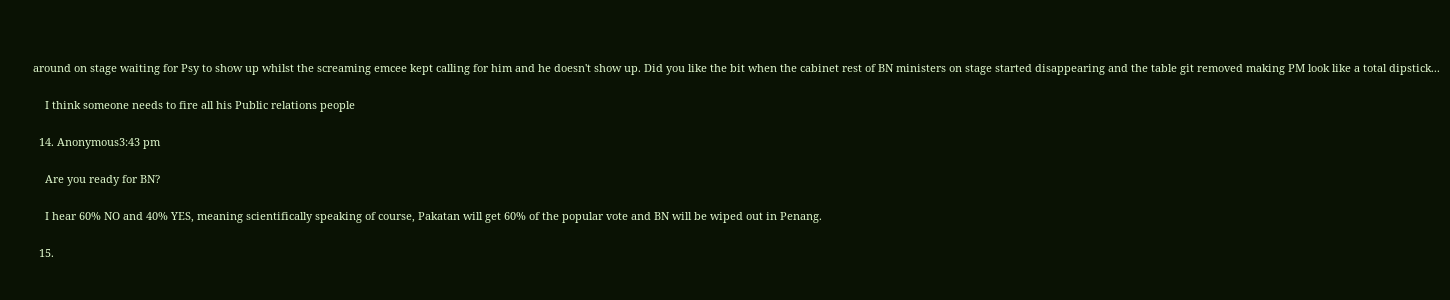around on stage waiting for Psy to show up whilst the screaming emcee kept calling for him and he doesn't show up. Did you like the bit when the cabinet rest of BN ministers on stage started disappearing and the table git removed making PM look like a total dipstick...

    I think someone needs to fire all his Public relations people

  14. Anonymous3:43 pm

    Are you ready for BN?

    I hear 60% NO and 40% YES, meaning scientifically speaking of course, Pakatan will get 60% of the popular vote and BN will be wiped out in Penang.

  15.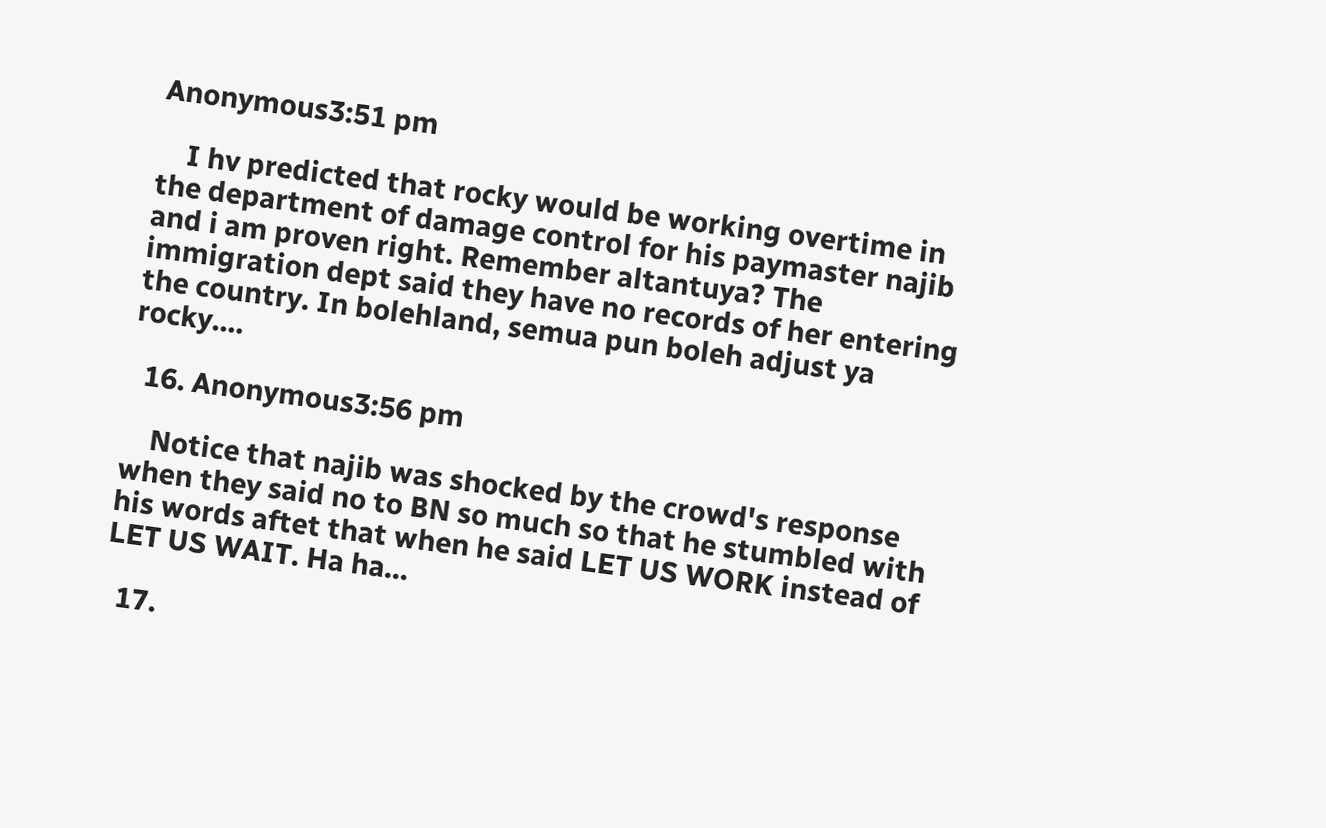Anonymous3:51 pm

    I hv predicted that rocky would be working overtime in the department of damage control for his paymaster najib and i am proven right. Remember altantuya? The immigration dept said they have no records of her entering the country. In bolehland, semua pun boleh adjust ya rocky....

  16. Anonymous3:56 pm

    Notice that najib was shocked by the crowd's response when they said no to BN so much so that he stumbled with his words aftet that when he said LET US WORK instead of LET US WAIT. Ha ha...

  17.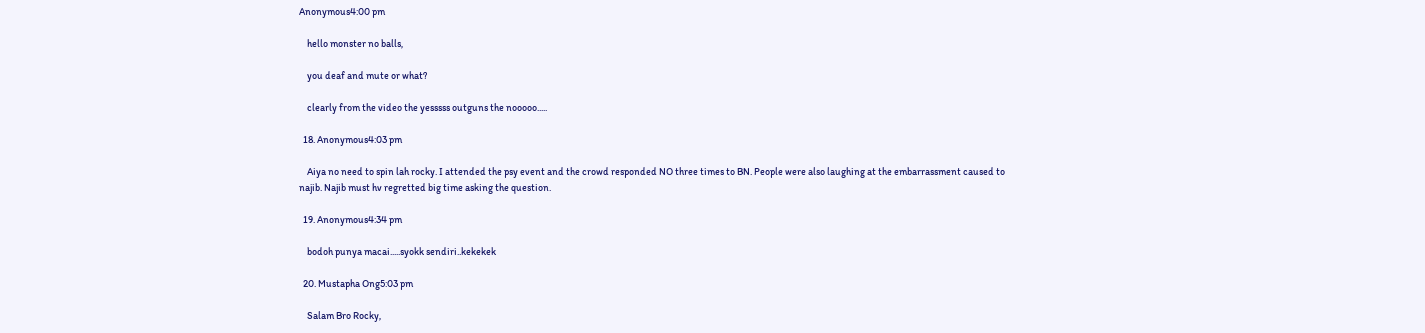Anonymous4:00 pm

    hello monster no balls,

    you deaf and mute or what?

    clearly from the video the yesssss outguns the nooooo.....

  18. Anonymous4:03 pm

    Aiya no need to spin lah rocky. I attended the psy event and the crowd responded NO three times to BN. People were also laughing at the embarrassment caused to najib. Najib must hv regretted big time asking the question.

  19. Anonymous4:34 pm

    bodoh punya macai.....syokk sendiri..kekekek

  20. Mustapha Ong5:03 pm

    Salam Bro Rocky,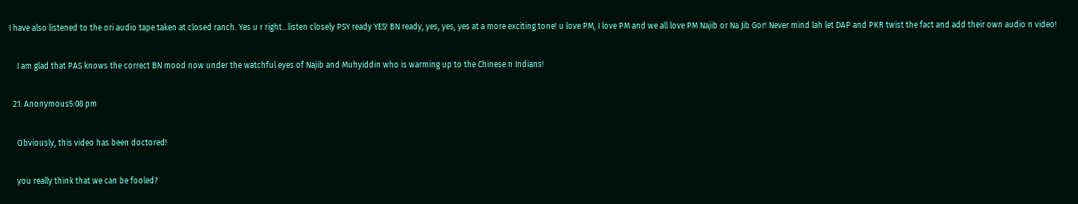I have also listened to the ori audio tape taken at closed ranch. Yes u r right...listen closely PSY ready YES! BN ready, yes, yes, yes at a more exciting tone! u love PM, I love PM and we all love PM Najib or Na Jib Gor! Never mind lah let DAP and PKR twist the fact and add their own audio n video!

    I am glad that PAS knows the correct BN mood now under the watchful eyes of Najib and Muhyiddin who is warming up to the Chinese n Indians!

  21. Anonymous5:08 pm

    Obviously, this video has been doctored!

    you really think that we can be fooled?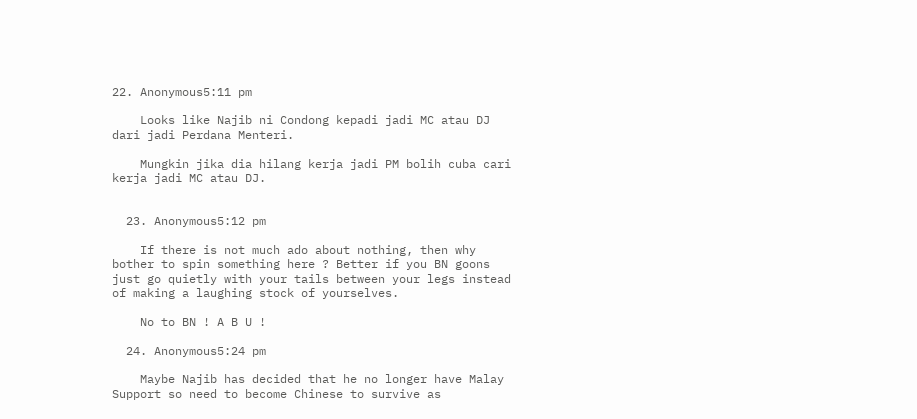22. Anonymous5:11 pm

    Looks like Najib ni Condong kepadi jadi MC atau DJ dari jadi Perdana Menteri.

    Mungkin jika dia hilang kerja jadi PM bolih cuba cari kerja jadi MC atau DJ.


  23. Anonymous5:12 pm

    If there is not much ado about nothing, then why bother to spin something here ? Better if you BN goons just go quietly with your tails between your legs instead of making a laughing stock of yourselves.

    No to BN ! A B U !

  24. Anonymous5:24 pm

    Maybe Najib has decided that he no longer have Malay Support so need to become Chinese to survive as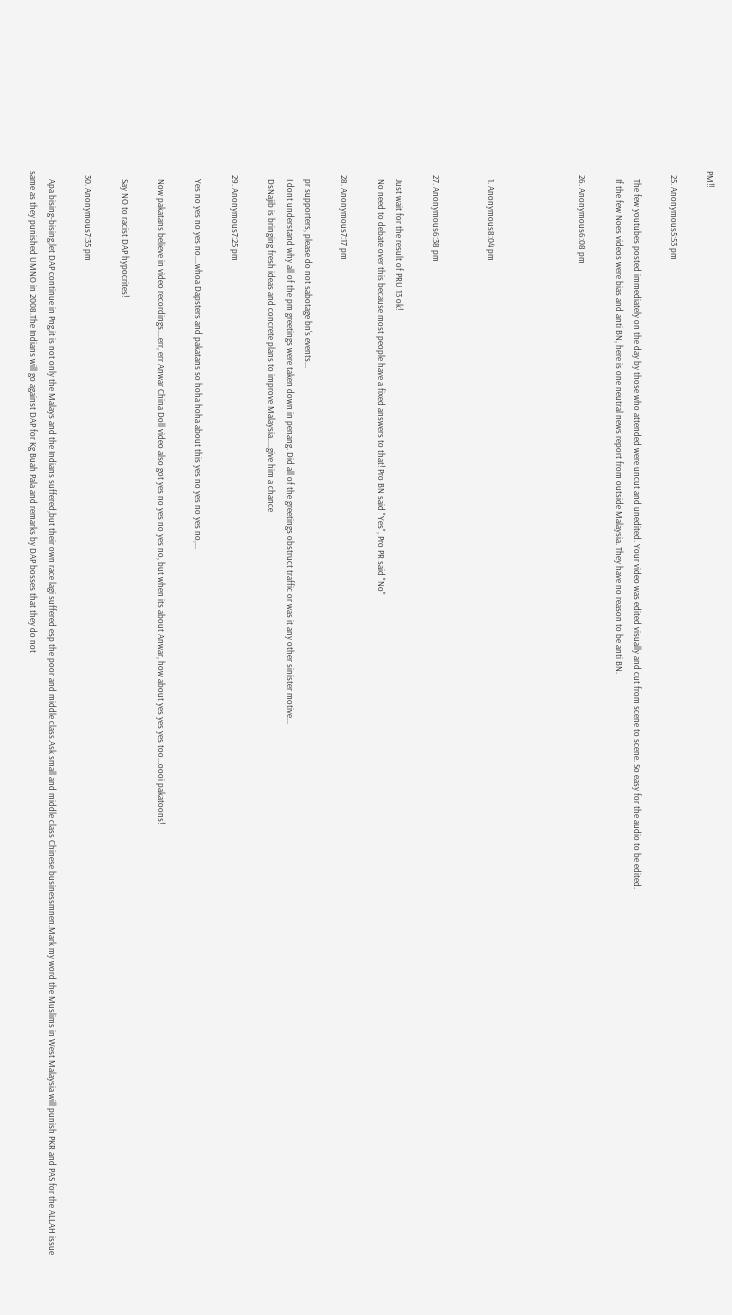PM!!

  25. Anonymous5:53 pm

    The few youtubes posted immediately on the day by those who attended were uncut and unedited. Your video was edited visually and cut from scene to scene. So easy for the audio to be edited.
    If the few Noes videos were bias and anti BN, here is one neutral news report from outside Malaysia. They have no reason to be anti BN.

  26. Anonymous6:08 pm




    1. Anonymous8:04 pm


  27. Anonymous6:38 pm

    Just wait for the result of PRU 13 ok!
    No need to debate over this because most people have a fixed answers to that! Pro BN said "Yes", Pro PR said "No"

  28. Anonymous7:17 pm

    pr supporters, please do not sabotage bn's events...
    I dont understand why all of the pm greetings were taken down in penang. Did all of the greetings obstruct traffic or was it any other sinister motive...
    DsNajib is bringing fresh ideas and concrete plans to improve Malaysia.....give him a chance

  29. Anonymous7:25 pm

    Yes no yes no yes no....whoa Dapsters and pakatans so hoha hoha about this yes no yes no yes no,...

    Now pakatans believe in video recordings....err, err Anwar China Doll video also got yes no yes no yes no, but when its about Anwar, how about yes yes yes too...oooi pakatoons!

    Say NO to racist DAP hypocrites!

  30. Anonymous7:35 pm

    Apa bising-bising,let DAP continue in Png,it is not only the Malays and the Indians suffered,but their own race lagi suffered esp the poor and middle class.Ask small and middle class Chinese businessmnen.Mark my word the Muslims in West Malaysia will punish PKR and PAS for the ALLAH issue same as they punished UMNO in 2008.The Indians will go against DAP for Kg Buah Pala and remarks by DAP bosses that they do not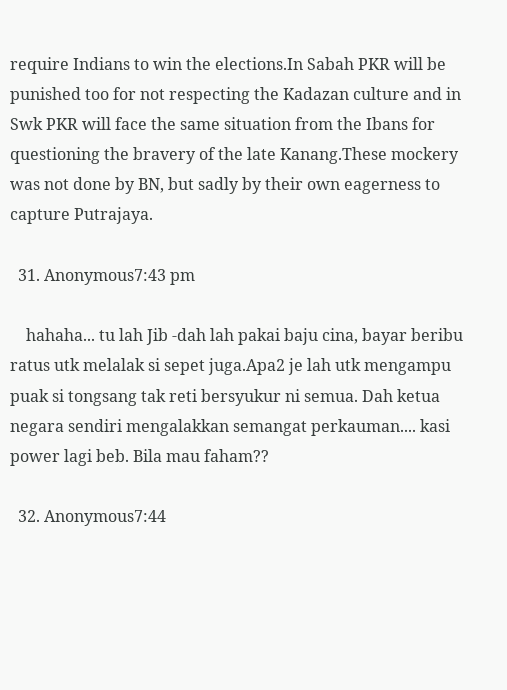require Indians to win the elections.In Sabah PKR will be punished too for not respecting the Kadazan culture and in Swk PKR will face the same situation from the Ibans for questioning the bravery of the late Kanang.These mockery was not done by BN, but sadly by their own eagerness to capture Putrajaya.

  31. Anonymous7:43 pm

    hahaha... tu lah Jib -dah lah pakai baju cina, bayar beribu ratus utk melalak si sepet juga.Apa2 je lah utk mengampu puak si tongsang tak reti bersyukur ni semua. Dah ketua negara sendiri mengalakkan semangat perkauman.... kasi power lagi beb. Bila mau faham??

  32. Anonymous7:44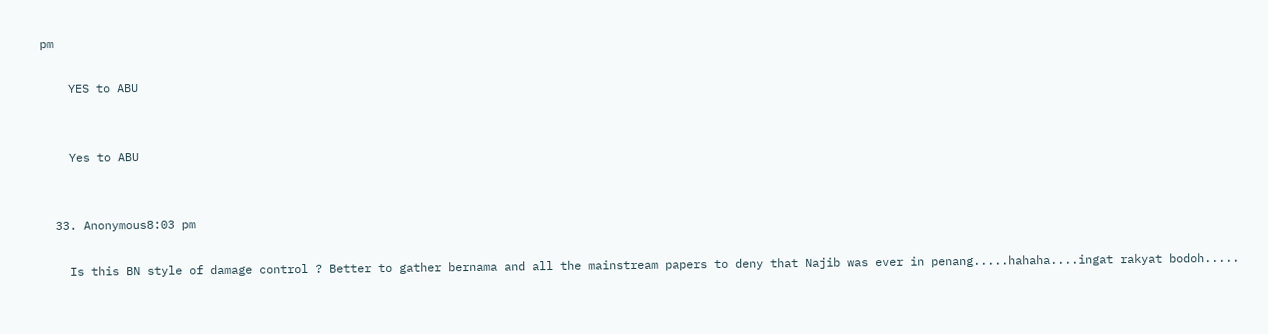pm

    YES to ABU


    Yes to ABU


  33. Anonymous8:03 pm

    Is this BN style of damage control ? Better to gather bernama and all the mainstream papers to deny that Najib was ever in penang.....hahaha....ingat rakyat bodoh.....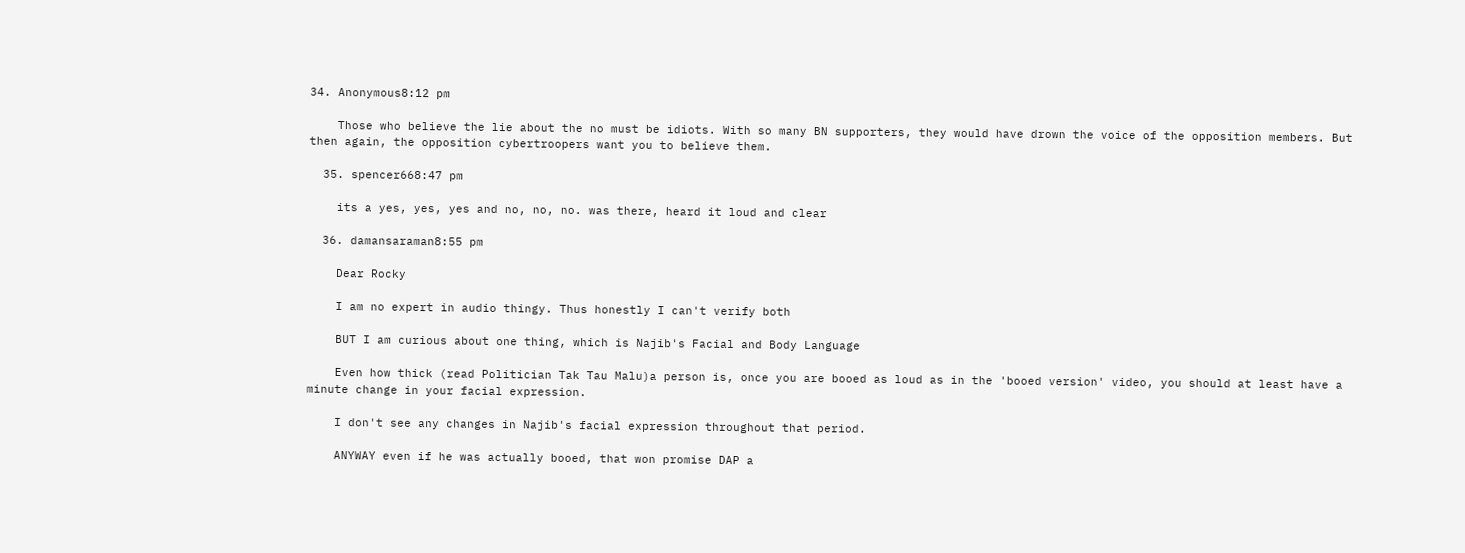34. Anonymous8:12 pm

    Those who believe the lie about the no must be idiots. With so many BN supporters, they would have drown the voice of the opposition members. But then again, the opposition cybertroopers want you to believe them.

  35. spencer668:47 pm

    its a yes, yes, yes and no, no, no. was there, heard it loud and clear

  36. damansaraman8:55 pm

    Dear Rocky

    I am no expert in audio thingy. Thus honestly I can't verify both

    BUT I am curious about one thing, which is Najib's Facial and Body Language

    Even how thick (read Politician Tak Tau Malu)a person is, once you are booed as loud as in the 'booed version' video, you should at least have a minute change in your facial expression.

    I don't see any changes in Najib's facial expression throughout that period.

    ANYWAY even if he was actually booed, that won promise DAP a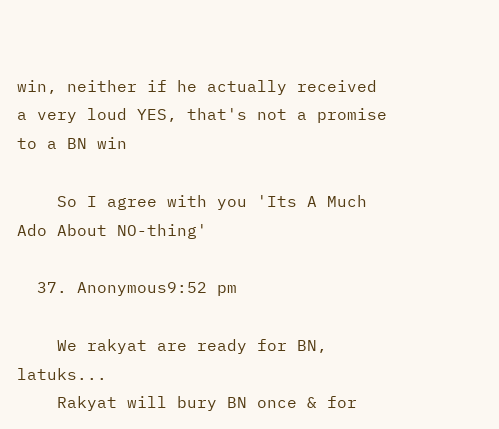win, neither if he actually received a very loud YES, that's not a promise to a BN win

    So I agree with you 'Its A Much Ado About NO-thing'

  37. Anonymous9:52 pm

    We rakyat are ready for BN, latuks...
    Rakyat will bury BN once & for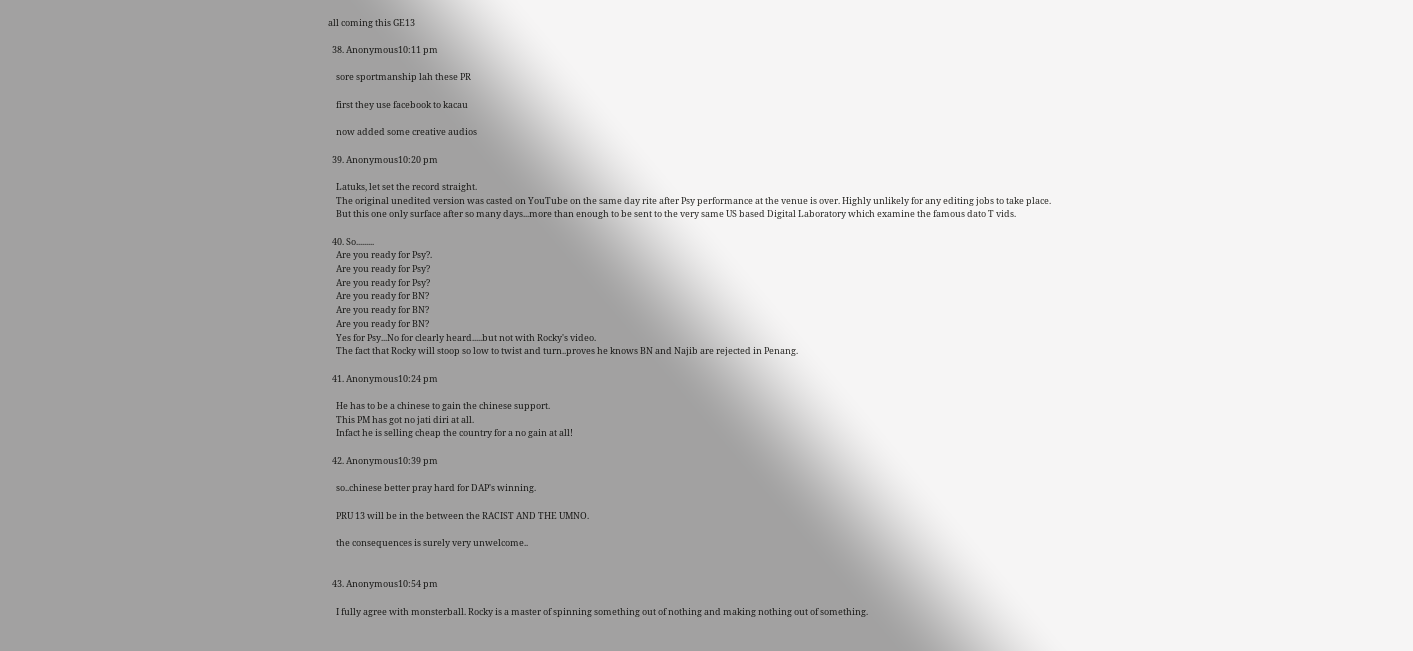all coming this GE13

  38. Anonymous10:11 pm

    sore sportmanship lah these PR

    first they use facebook to kacau

    now added some creative audios

  39. Anonymous10:20 pm

    Latuks, let set the record straight.
    The original unedited version was casted on YouTube on the same day rite after Psy performance at the venue is over. Highly unlikely for any editing jobs to take place.
    But this one only surface after so many days...more than enough to be sent to the very same US based Digital Laboratory which examine the famous dato T vids.

  40. So.........
    Are you ready for Psy?.
    Are you ready for Psy?
    Are you ready for Psy?
    Are you ready for BN?
    Are you ready for BN?
    Are you ready for BN?
    Yes for Psy...No for clearly heard.....but not with Rocky's video.
    The fact that Rocky will stoop so low to twist and turn..proves he knows BN and Najib are rejected in Penang.

  41. Anonymous10:24 pm

    He has to be a chinese to gain the chinese support.
    This PM has got no jati diri at all.
    Infact he is selling cheap the country for a no gain at all!

  42. Anonymous10:39 pm

    so..chinese better pray hard for DAP's winning.

    PRU 13 will be in the between the RACIST AND THE UMNO.

    the consequences is surely very unwelcome..


  43. Anonymous10:54 pm

    I fully agree with monsterball. Rocky is a master of spinning something out of nothing and making nothing out of something.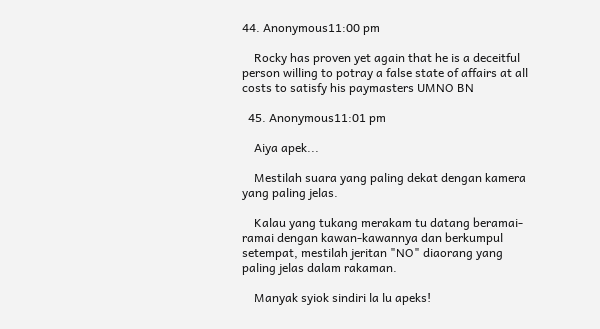44. Anonymous11:00 pm

    Rocky has proven yet again that he is a deceitful person willing to potray a false state of affairs at all costs to satisfy his paymasters UMNO BN

  45. Anonymous11:01 pm

    Aiya apek...

    Mestilah suara yang paling dekat dengan kamera yang paling jelas.

    Kalau yang tukang merakam tu datang beramai-ramai dengan kawan-kawannya dan berkumpul setempat, mestilah jeritan "NO" diaorang yang paling jelas dalam rakaman.

    Manyak syiok sindiri la lu apeks!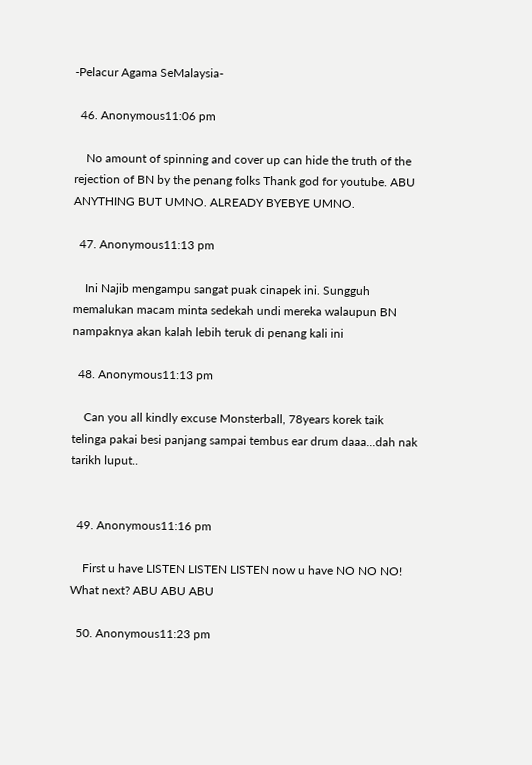-Pelacur Agama SeMalaysia-

  46. Anonymous11:06 pm

    No amount of spinning and cover up can hide the truth of the rejection of BN by the penang folks Thank god for youtube. ABU ANYTHING BUT UMNO. ALREADY BYEBYE UMNO.

  47. Anonymous11:13 pm

    Ini Najib mengampu sangat puak cinapek ini. Sungguh memalukan macam minta sedekah undi mereka walaupun BN nampaknya akan kalah lebih teruk di penang kali ini

  48. Anonymous11:13 pm

    Can you all kindly excuse Monsterball, 78years korek taik telinga pakai besi panjang sampai tembus ear drum daaa...dah nak tarikh luput..


  49. Anonymous11:16 pm

    First u have LISTEN LISTEN LISTEN now u have NO NO NO! What next? ABU ABU ABU

  50. Anonymous11:23 pm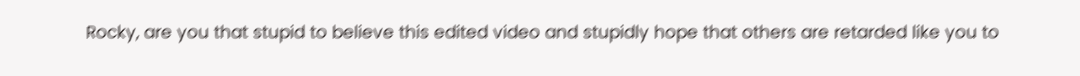Rocky, are you that stupid to believe this edited video and stupidly hope that others are retarded like you to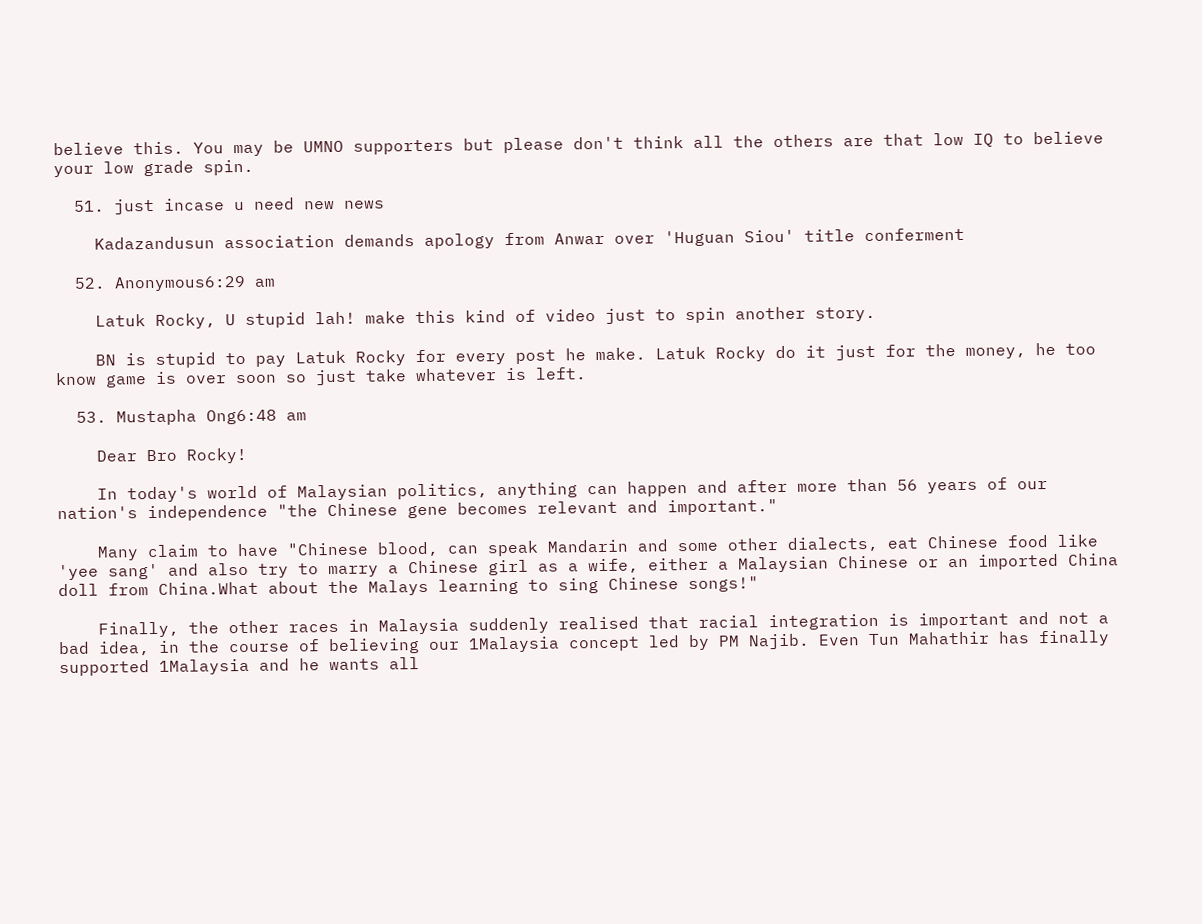believe this. You may be UMNO supporters but please don't think all the others are that low IQ to believe your low grade spin.

  51. just incase u need new news

    Kadazandusun association demands apology from Anwar over 'Huguan Siou' title conferment

  52. Anonymous6:29 am

    Latuk Rocky, U stupid lah! make this kind of video just to spin another story.

    BN is stupid to pay Latuk Rocky for every post he make. Latuk Rocky do it just for the money, he too know game is over soon so just take whatever is left.

  53. Mustapha Ong6:48 am

    Dear Bro Rocky!

    In today's world of Malaysian politics, anything can happen and after more than 56 years of our nation's independence "the Chinese gene becomes relevant and important."

    Many claim to have "Chinese blood, can speak Mandarin and some other dialects, eat Chinese food like 'yee sang' and also try to marry a Chinese girl as a wife, either a Malaysian Chinese or an imported China doll from China.What about the Malays learning to sing Chinese songs!"

    Finally, the other races in Malaysia suddenly realised that racial integration is important and not a bad idea, in the course of believing our 1Malaysia concept led by PM Najib. Even Tun Mahathir has finally supported 1Malaysia and he wants all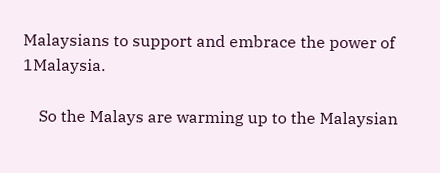Malaysians to support and embrace the power of 1Malaysia.

    So the Malays are warming up to the Malaysian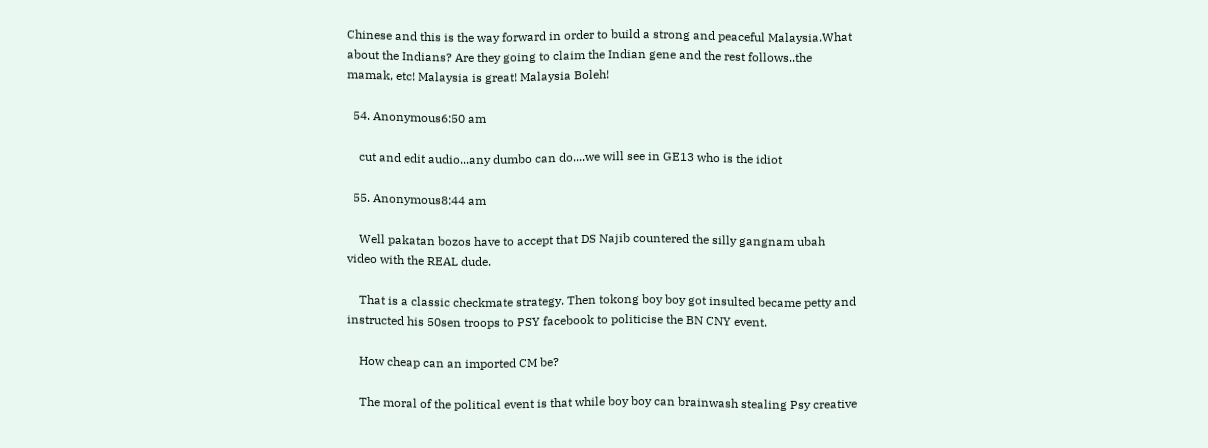Chinese and this is the way forward in order to build a strong and peaceful Malaysia.What about the Indians? Are they going to claim the Indian gene and the rest follows..the mamak, etc! Malaysia is great! Malaysia Boleh!

  54. Anonymous6:50 am

    cut and edit audio...any dumbo can do....we will see in GE13 who is the idiot

  55. Anonymous8:44 am

    Well pakatan bozos have to accept that DS Najib countered the silly gangnam ubah video with the REAL dude.

    That is a classic checkmate strategy. Then tokong boy boy got insulted became petty and instructed his 50sen troops to PSY facebook to politicise the BN CNY event.

    How cheap can an imported CM be?

    The moral of the political event is that while boy boy can brainwash stealing Psy creative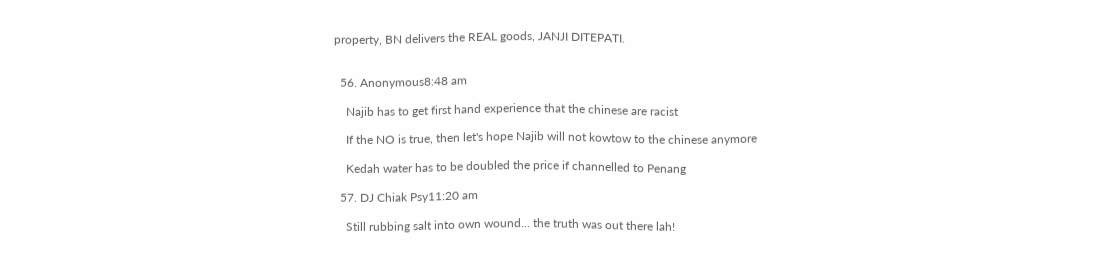property, BN delivers the REAL goods, JANJI DITEPATI.


  56. Anonymous8:48 am

    Najib has to get first hand experience that the chinese are racist

    If the NO is true, then let's hope Najib will not kowtow to the chinese anymore

    Kedah water has to be doubled the price if channelled to Penang

  57. DJ Chiak Psy11:20 am

    Still rubbing salt into own wound... the truth was out there lah!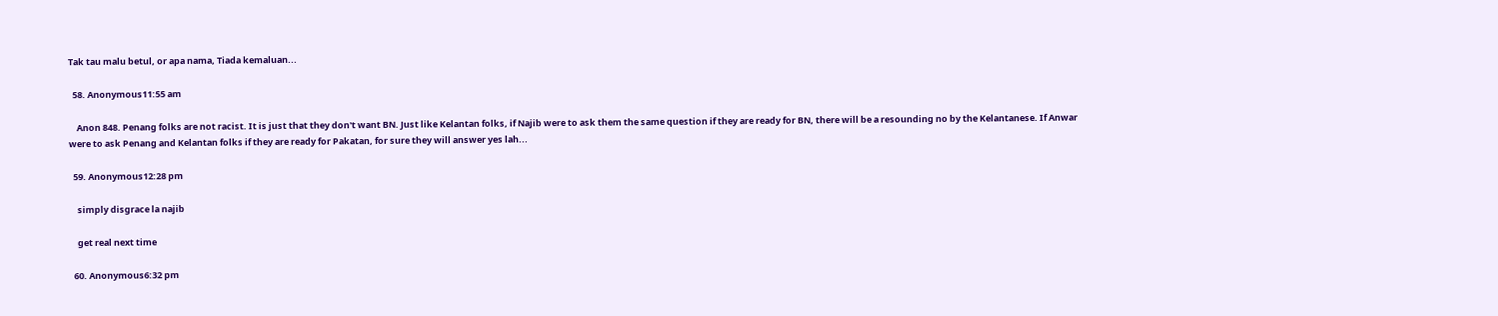Tak tau malu betul, or apa nama, Tiada kemaluan...

  58. Anonymous11:55 am

    Anon 848. Penang folks are not racist. It is just that they don't want BN. Just like Kelantan folks, if Najib were to ask them the same question if they are ready for BN, there will be a resounding no by the Kelantanese. If Anwar were to ask Penang and Kelantan folks if they are ready for Pakatan, for sure they will answer yes lah...

  59. Anonymous12:28 pm

    simply disgrace la najib

    get real next time

  60. Anonymous6:32 pm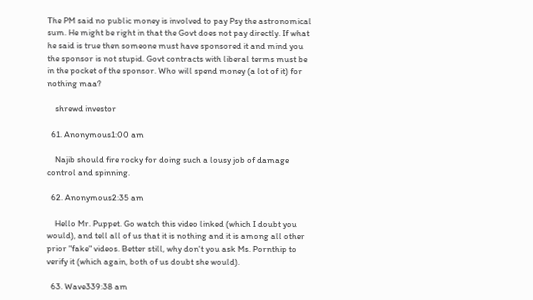The PM said no public money is involved to pay Psy the astronomical sum. He might be right in that the Govt does not pay directly. If what he said is true then someone must have sponsored it and mind you the sponsor is not stupid. Govt contracts with liberal terms must be in the pocket of the sponsor. Who will spend money (a lot of it) for nothing maa?

    shrewd investor

  61. Anonymous1:00 am

    Najib should fire rocky for doing such a lousy job of damage control and spinning.

  62. Anonymous2:35 am

    Hello Mr. Puppet. Go watch this video linked (which I doubt you would), and tell all of us that it is nothing and it is among all other prior "fake" videos. Better still, why don't you ask Ms. Pornthip to verify it (which again, both of us doubt she would).

  63. Wave339:38 am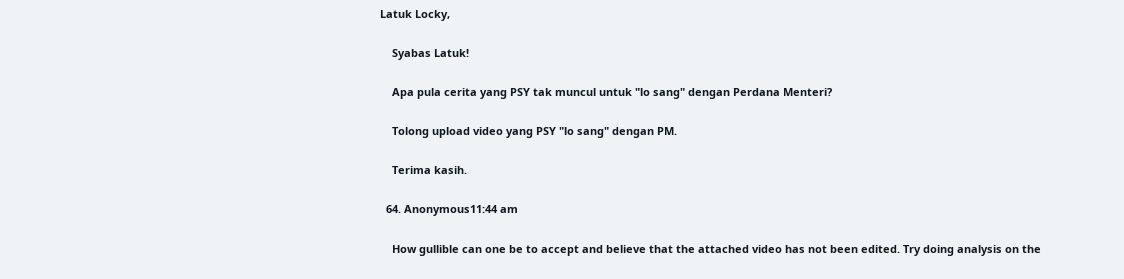Latuk Locky,

    Syabas Latuk!

    Apa pula cerita yang PSY tak muncul untuk "lo sang" dengan Perdana Menteri?

    Tolong upload video yang PSY "lo sang" dengan PM.

    Terima kasih.

  64. Anonymous11:44 am

    How gullible can one be to accept and believe that the attached video has not been edited. Try doing analysis on the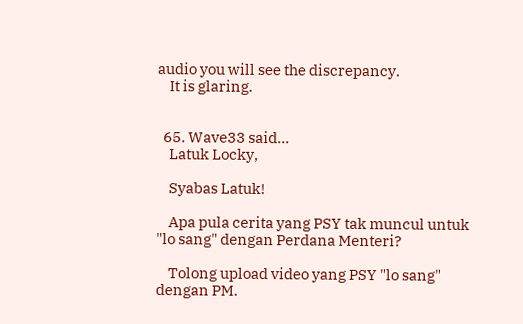audio you will see the discrepancy.
    It is glaring.


  65. Wave33 said...
    Latuk Locky,

    Syabas Latuk!

    Apa pula cerita yang PSY tak muncul untuk "lo sang" dengan Perdana Menteri?

    Tolong upload video yang PSY "lo sang" dengan PM.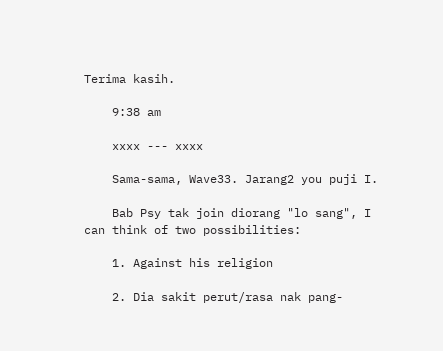Terima kasih.

    9:38 am

    xxxx --- xxxx

    Sama-sama, Wave33. Jarang2 you puji I.

    Bab Psy tak join diorang "lo sang", I can think of two possibilities:

    1. Against his religion

    2. Dia sakit perut/rasa nak pang-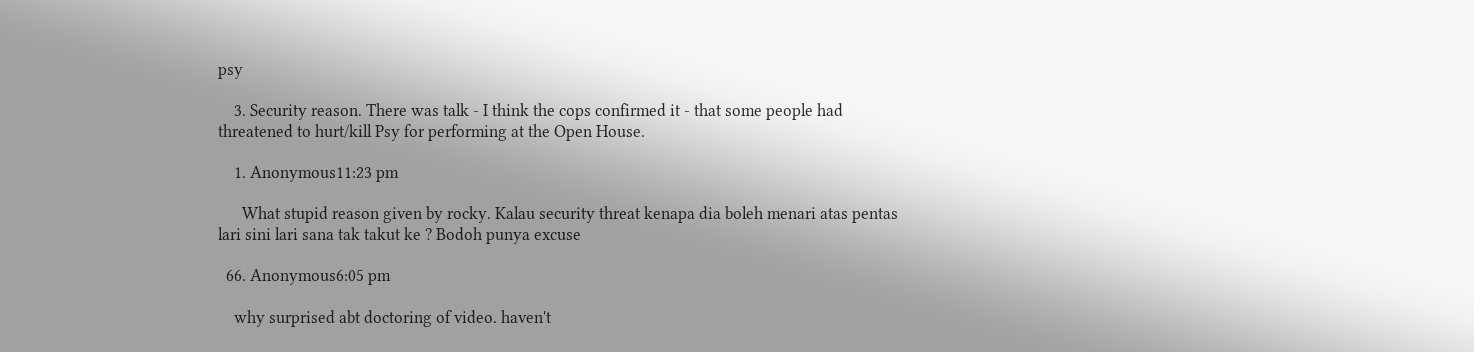psy

    3. Security reason. There was talk - I think the cops confirmed it - that some people had threatened to hurt/kill Psy for performing at the Open House.

    1. Anonymous11:23 pm

      What stupid reason given by rocky. Kalau security threat kenapa dia boleh menari atas pentas lari sini lari sana tak takut ke ? Bodoh punya excuse

  66. Anonymous6:05 pm

    why surprised abt doctoring of video. haven't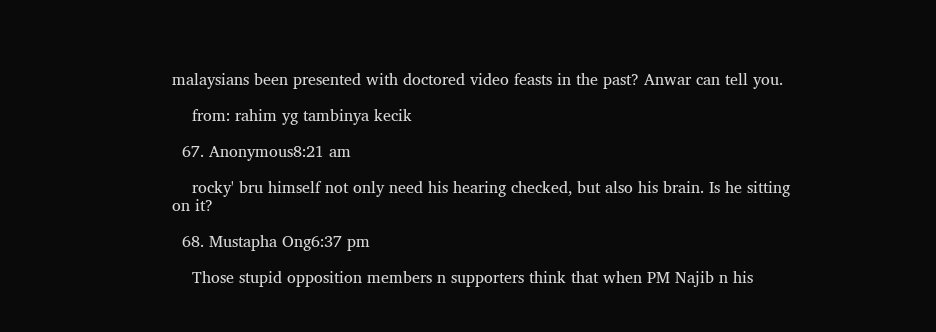malaysians been presented with doctored video feasts in the past? Anwar can tell you.

    from: rahim yg tambinya kecik

  67. Anonymous8:21 am

    rocky' bru himself not only need his hearing checked, but also his brain. Is he sitting on it?

  68. Mustapha Ong6:37 pm

    Those stupid opposition members n supporters think that when PM Najib n his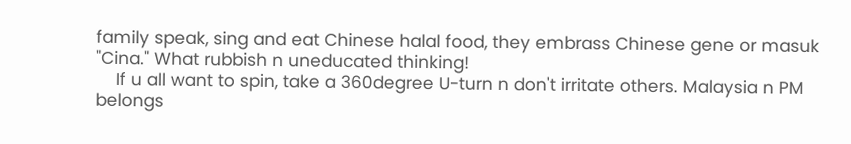family speak, sing and eat Chinese halal food, they embrass Chinese gene or masuk "Cina." What rubbish n uneducated thinking!
    If u all want to spin, take a 360degree U-turn n don't irritate others. Malaysia n PM belongs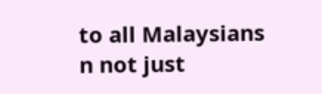to all Malaysians n not just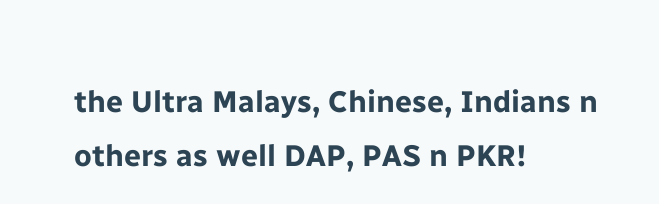the Ultra Malays, Chinese, Indians n others as well DAP, PAS n PKR!